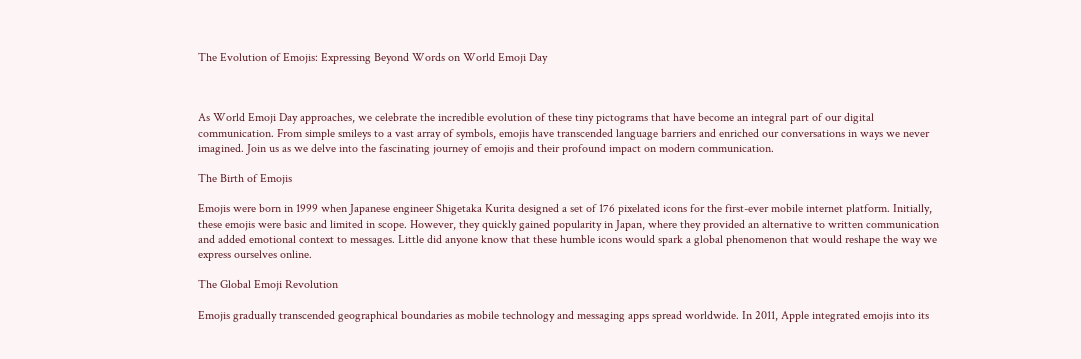The Evolution of Emojis: Expressing Beyond Words on World Emoji Day



As World Emoji Day approaches, we celebrate the incredible evolution of these tiny pictograms that have become an integral part of our digital communication. From simple smileys to a vast array of symbols, emojis have transcended language barriers and enriched our conversations in ways we never imagined. Join us as we delve into the fascinating journey of emojis and their profound impact on modern communication.

The Birth of Emojis

Emojis were born in 1999 when Japanese engineer Shigetaka Kurita designed a set of 176 pixelated icons for the first-ever mobile internet platform. Initially, these emojis were basic and limited in scope. However, they quickly gained popularity in Japan, where they provided an alternative to written communication and added emotional context to messages. Little did anyone know that these humble icons would spark a global phenomenon that would reshape the way we express ourselves online.

The Global Emoji Revolution

Emojis gradually transcended geographical boundaries as mobile technology and messaging apps spread worldwide. In 2011, Apple integrated emojis into its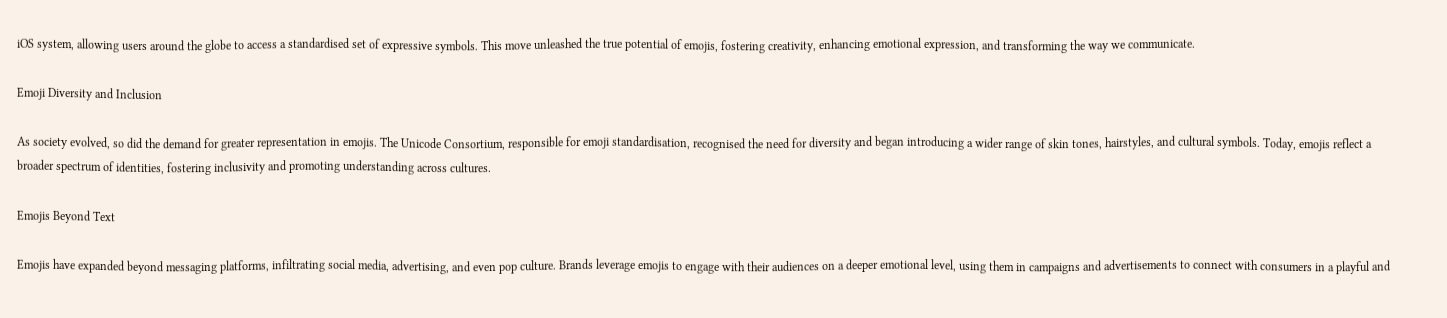iOS system, allowing users around the globe to access a standardised set of expressive symbols. This move unleashed the true potential of emojis, fostering creativity, enhancing emotional expression, and transforming the way we communicate.

Emoji Diversity and Inclusion

As society evolved, so did the demand for greater representation in emojis. The Unicode Consortium, responsible for emoji standardisation, recognised the need for diversity and began introducing a wider range of skin tones, hairstyles, and cultural symbols. Today, emojis reflect a broader spectrum of identities, fostering inclusivity and promoting understanding across cultures.

Emojis Beyond Text

Emojis have expanded beyond messaging platforms, infiltrating social media, advertising, and even pop culture. Brands leverage emojis to engage with their audiences on a deeper emotional level, using them in campaigns and advertisements to connect with consumers in a playful and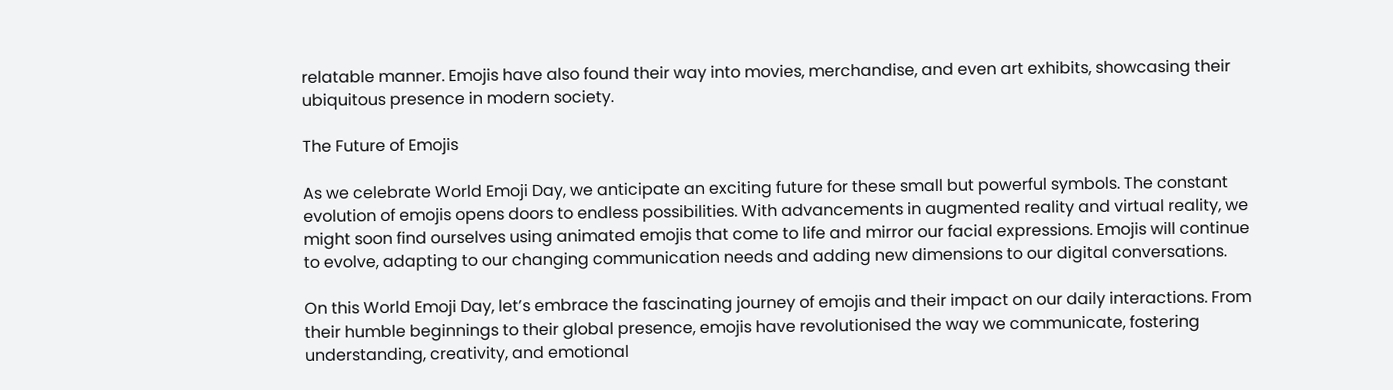relatable manner. Emojis have also found their way into movies, merchandise, and even art exhibits, showcasing their ubiquitous presence in modern society.

The Future of Emojis

As we celebrate World Emoji Day, we anticipate an exciting future for these small but powerful symbols. The constant evolution of emojis opens doors to endless possibilities. With advancements in augmented reality and virtual reality, we might soon find ourselves using animated emojis that come to life and mirror our facial expressions. Emojis will continue to evolve, adapting to our changing communication needs and adding new dimensions to our digital conversations.

On this World Emoji Day, let’s embrace the fascinating journey of emojis and their impact on our daily interactions. From their humble beginnings to their global presence, emojis have revolutionised the way we communicate, fostering understanding, creativity, and emotional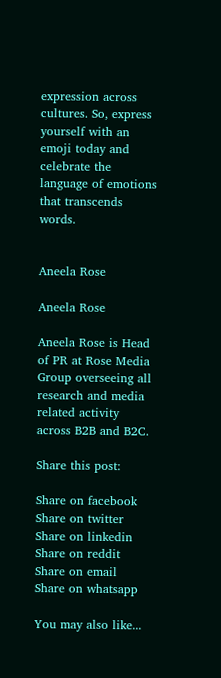expression across cultures. So, express yourself with an emoji today and celebrate the language of emotions that transcends words.


Aneela Rose

Aneela Rose

Aneela Rose is Head of PR at Rose Media Group overseeing all research and media related activity across B2B and B2C.

Share this post:

Share on facebook
Share on twitter
Share on linkedin
Share on reddit
Share on email
Share on whatsapp

You may also like...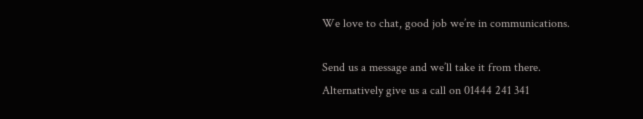We love to chat, good job we’re in communications.

Send us a message and we’ll take it from there. Alternatively give us a call on 01444 241 341